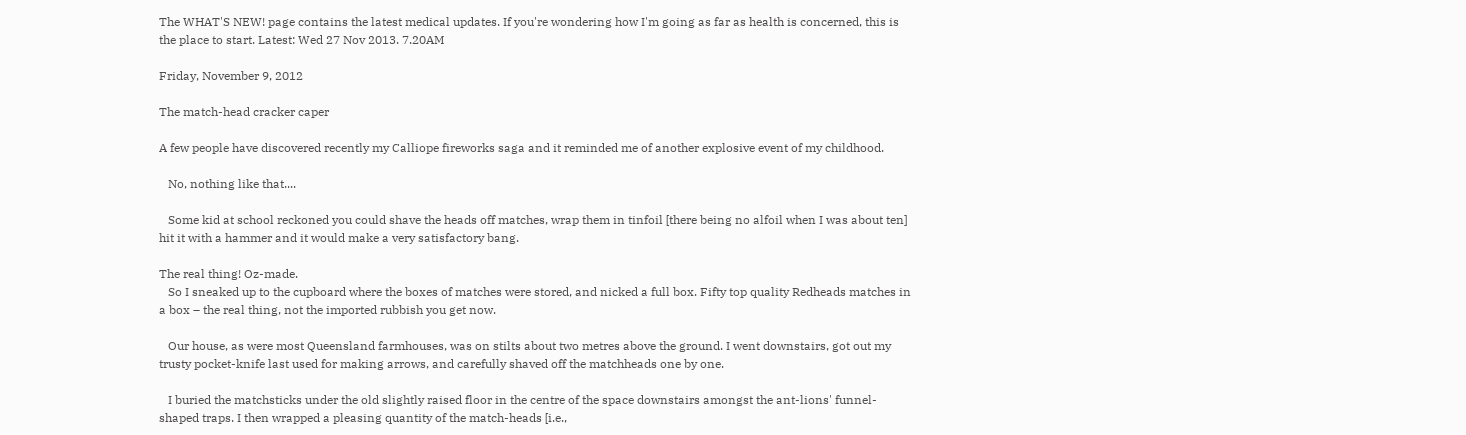The WHAT'S NEW! page contains the latest medical updates. If you're wondering how I'm going as far as health is concerned, this is the place to start. Latest: Wed 27 Nov 2013. 7.20AM

Friday, November 9, 2012

The match-head cracker caper

A few people have discovered recently my Calliope fireworks saga and it reminded me of another explosive event of my childhood.

   No, nothing like that....

   Some kid at school reckoned you could shave the heads off matches, wrap them in tinfoil [there being no alfoil when I was about ten] hit it with a hammer and it would make a very satisfactory bang.

The real thing! Oz-made.
   So I sneaked up to the cupboard where the boxes of matches were stored, and nicked a full box. Fifty top quality Redheads matches in a box – the real thing, not the imported rubbish you get now.

   Our house, as were most Queensland farmhouses, was on stilts about two metres above the ground. I went downstairs, got out my trusty pocket-knife last used for making arrows, and carefully shaved off the matchheads one by one.

   I buried the matchsticks under the old slightly raised floor in the centre of the space downstairs amongst the ant-lions' funnel-shaped traps. I then wrapped a pleasing quantity of the match-heads [i.e.,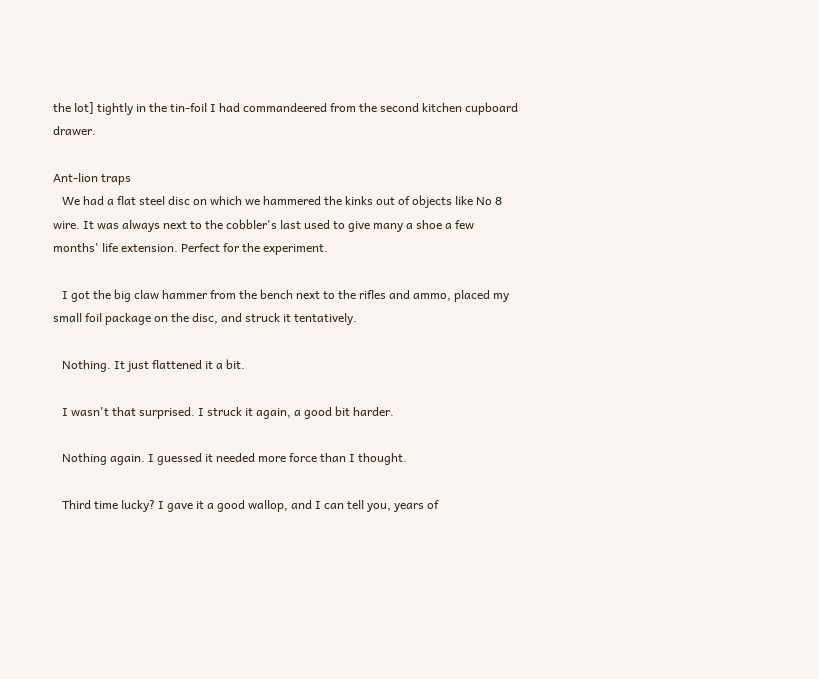the lot] tightly in the tin-foil I had commandeered from the second kitchen cupboard drawer.

Ant-lion traps
   We had a flat steel disc on which we hammered the kinks out of objects like No 8 wire. It was always next to the cobbler's last used to give many a shoe a few months' life extension. Perfect for the experiment.

   I got the big claw hammer from the bench next to the rifles and ammo, placed my small foil package on the disc, and struck it tentatively.

   Nothing. It just flattened it a bit.

   I wasn't that surprised. I struck it again, a good bit harder.

   Nothing again. I guessed it needed more force than I thought.

   Third time lucky? I gave it a good wallop, and I can tell you, years of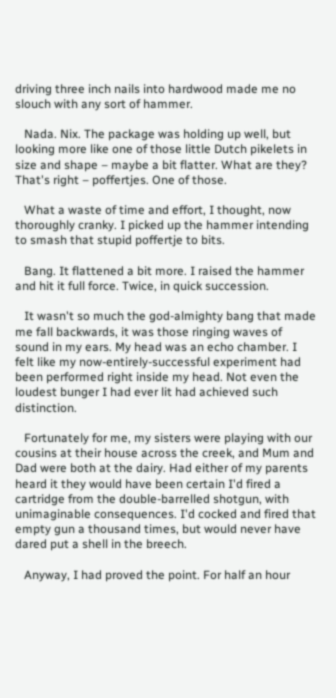driving three inch nails into hardwood made me no slouch with any sort of hammer.

   Nada. Nix. The package was holding up well, but looking more like one of those little Dutch pikelets in size and shape – maybe a bit flatter. What are they? That's right – poffertjes. One of those.

   What a waste of time and effort, I thought, now thoroughly cranky. I picked up the hammer intending to smash that stupid poffertje to bits.

   Bang. It flattened a bit more. I raised the hammer and hit it full force. Twice, in quick succession.

   It wasn't so much the god-almighty bang that made me fall backwards, it was those ringing waves of sound in my ears. My head was an echo chamber. I felt like my now-entirely-successful experiment had been performed right inside my head. Not even the loudest bunger I had ever lit had achieved such distinction.

   Fortunately for me, my sisters were playing with our cousins at their house across the creek, and Mum and Dad were both at the dairy. Had either of my parents heard it they would have been certain I'd fired a cartridge from the double-barrelled shotgun, with unimaginable consequences. I'd cocked and fired that empty gun a thousand times, but would never have dared put a shell in the breech.

   Anyway, I had proved the point. For half an hour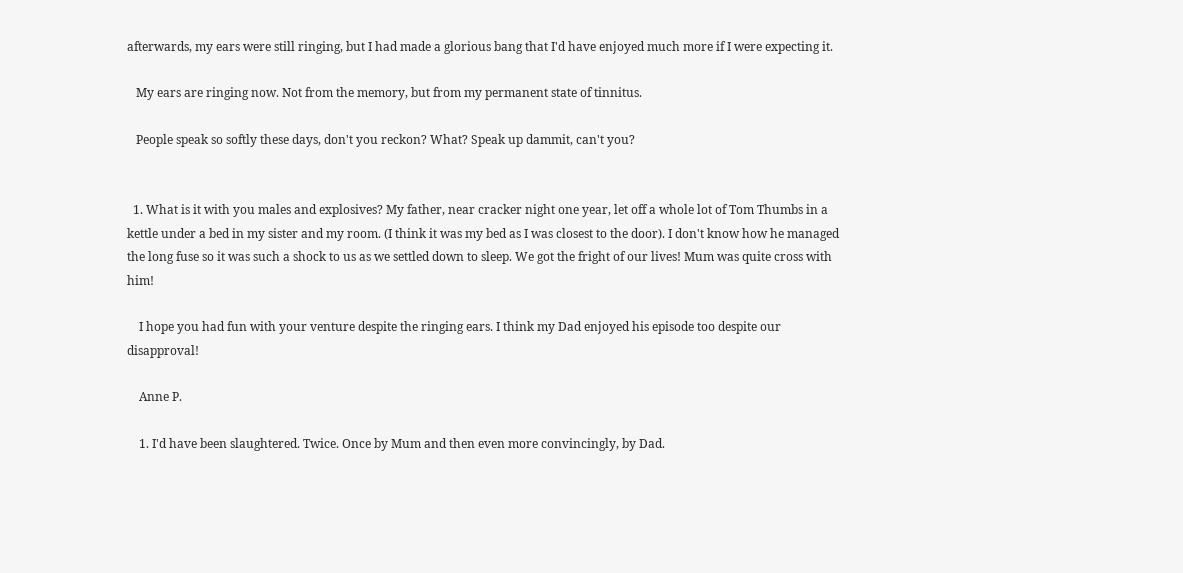afterwards, my ears were still ringing, but I had made a glorious bang that I'd have enjoyed much more if I were expecting it.

   My ears are ringing now. Not from the memory, but from my permanent state of tinnitus.

   People speak so softly these days, don't you reckon? What? Speak up dammit, can't you?


  1. What is it with you males and explosives? My father, near cracker night one year, let off a whole lot of Tom Thumbs in a kettle under a bed in my sister and my room. (I think it was my bed as I was closest to the door). I don't know how he managed the long fuse so it was such a shock to us as we settled down to sleep. We got the fright of our lives! Mum was quite cross with him!

    I hope you had fun with your venture despite the ringing ears. I think my Dad enjoyed his episode too despite our disapproval!

    Anne P.

    1. I'd have been slaughtered. Twice. Once by Mum and then even more convincingly, by Dad.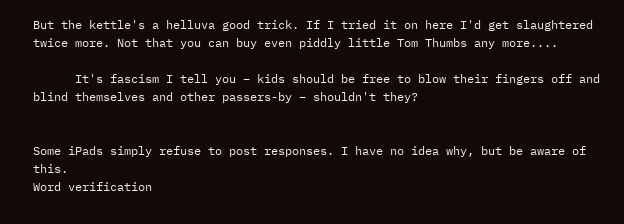But the kettle's a helluva good trick. If I tried it on here I'd get slaughtered twice more. Not that you can buy even piddly little Tom Thumbs any more....

      It's fascism I tell you – kids should be free to blow their fingers off and blind themselves and other passers-by – shouldn't they?


Some iPads simply refuse to post responses. I have no idea why, but be aware of this.
Word verification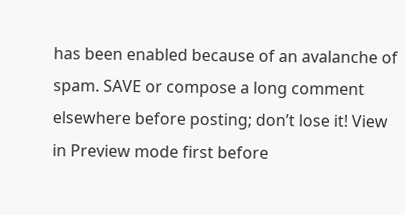has been enabled because of an avalanche of spam. SAVE or compose a long comment elsewhere before posting; don’t lose it! View in Preview mode first before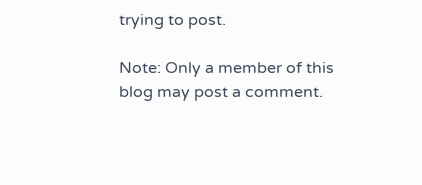trying to post.

Note: Only a member of this blog may post a comment.